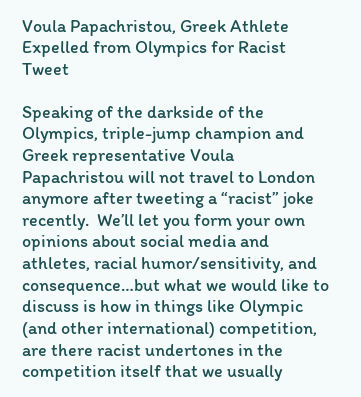Voula Papachristou, Greek Athlete Expelled from Olympics for Racist Tweet

Speaking of the darkside of the Olympics, triple-jump champion and Greek representative Voula Papachristou will not travel to London anymore after tweeting a “racist” joke recently.  We’ll let you form your own opinions about social media and athletes, racial humor/sensitivity, and consequence…but what we would like to discuss is how in things like Olympic (and other international) competition, are there racist undertones in the competition itself that we usually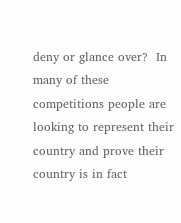deny or glance over?  In many of these competitions people are looking to represent their country and prove their country is in fact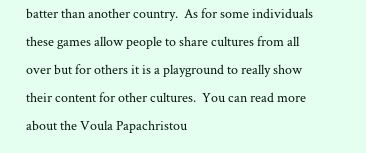batter than another country.  As for some individuals these games allow people to share cultures from all over but for others it is a playground to really show their content for other cultures.  You can read more about the Voula Papachristou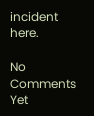incident here.

No Comments Yet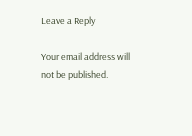Leave a Reply

Your email address will not be published.